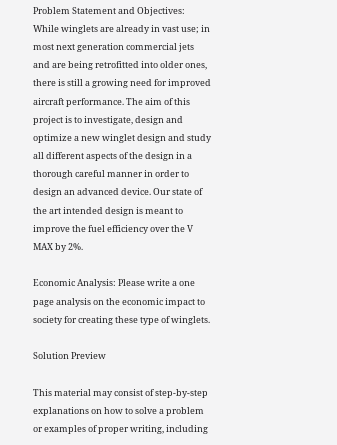Problem Statement and Objectives:
While winglets are already in vast use; in most next generation commercial jets and are being retrofitted into older ones, there is still a growing need for improved aircraft performance. The aim of this project is to investigate, design and optimize a new winglet design and study all different aspects of the design in a thorough careful manner in order to design an advanced device. Our state of the art intended design is meant to improve the fuel efficiency over the V MAX by 2%.

Economic Analysis: Please write a one page analysis on the economic impact to society for creating these type of winglets.

Solution Preview

This material may consist of step-by-step explanations on how to solve a problem or examples of proper writing, including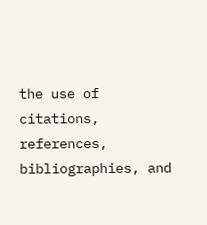the use of citations, references, bibliographies, and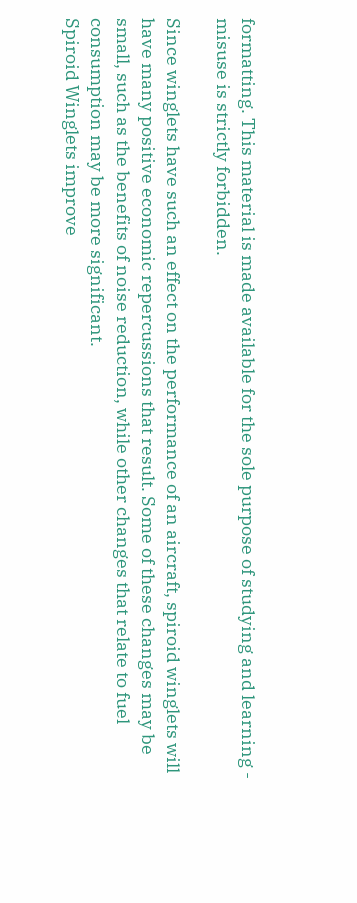formatting. This material is made available for the sole purpose of studying and learning - misuse is strictly forbidden.

Since winglets have such an effect on the performance of an aircraft, spiroid winglets will have many positive economic repercussions that result. Some of these changes may be small, such as the benefits of noise reduction, while other changes that relate to fuel consumption may be more significant.
Spiroid Winglets improve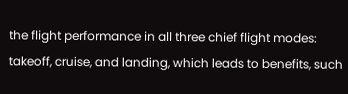the flight performance in all three chief flight modes: takeoff, cruise, and landing, which leads to benefits, such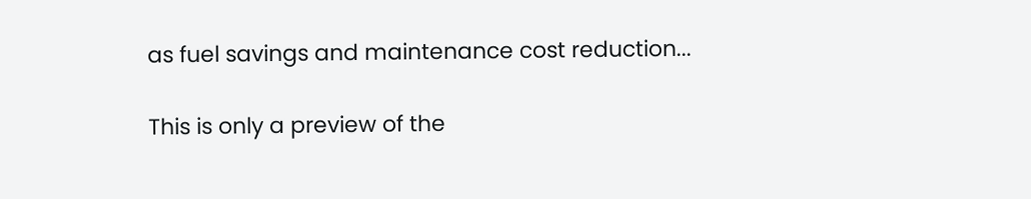as fuel savings and maintenance cost reduction...

This is only a preview of the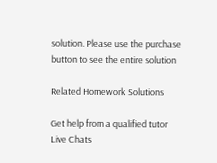solution. Please use the purchase button to see the entire solution

Related Homework Solutions

Get help from a qualified tutor
Live Chats